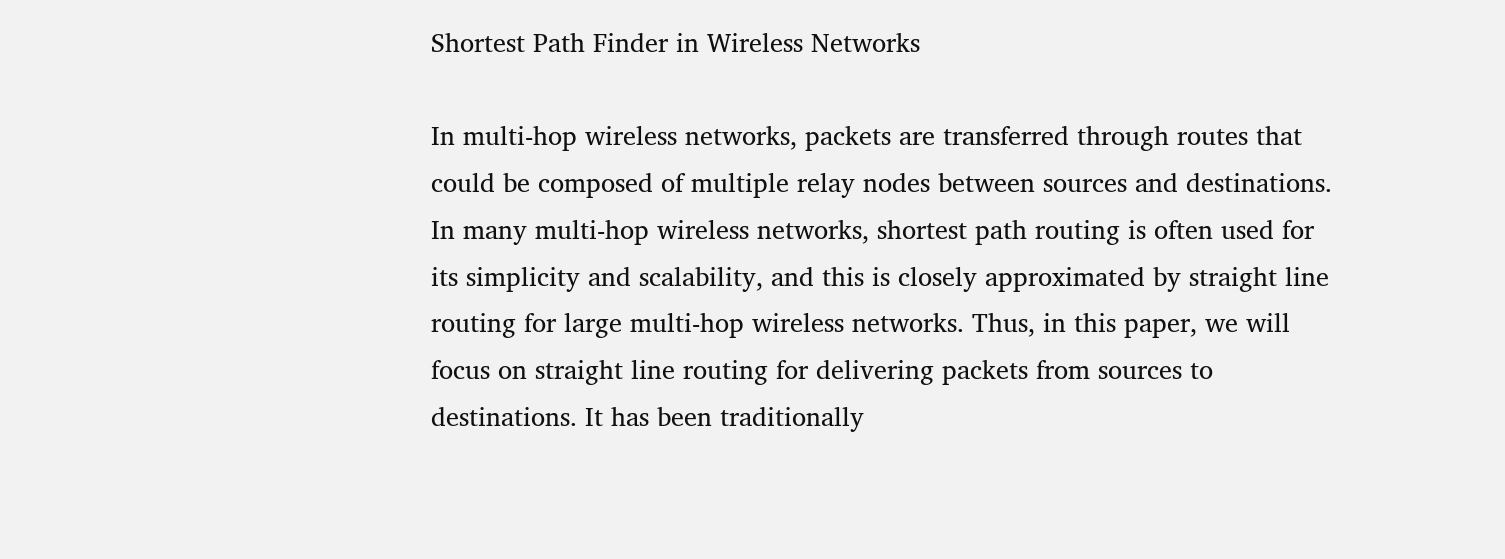Shortest Path Finder in Wireless Networks

In multi-hop wireless networks, packets are transferred through routes that could be composed of multiple relay nodes between sources and destinations. In many multi-hop wireless networks, shortest path routing is often used for its simplicity and scalability, and this is closely approximated by straight line routing for large multi-hop wireless networks. Thus, in this paper, we will focus on straight line routing for delivering packets from sources to destinations. It has been traditionally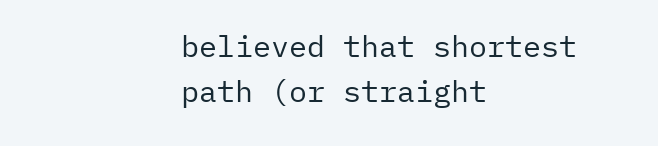believed that shortest path (or straight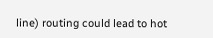line) routing could lead to hot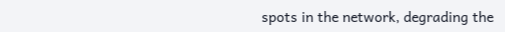spots in the network, degrading the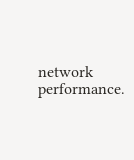network performance.